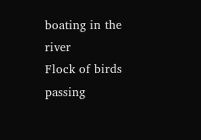boating in the river
Flock of birds passing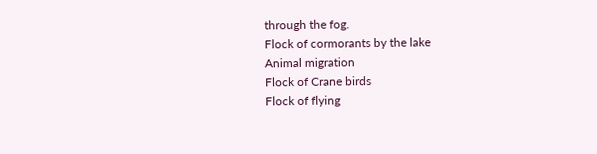through the fog.
Flock of cormorants by the lake
Animal migration
Flock of Crane birds
Flock of flying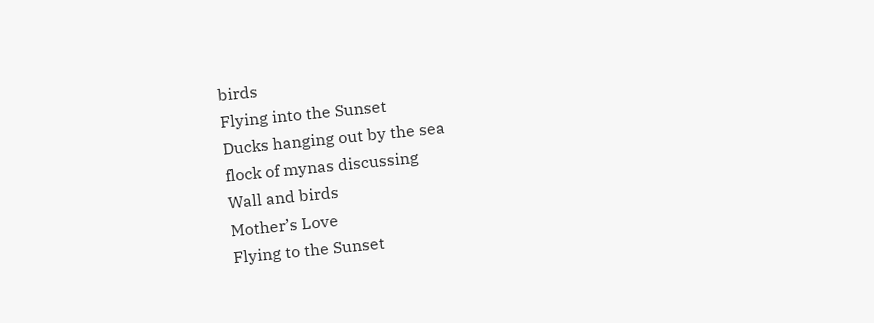birds
Flying into the Sunset
Ducks hanging out by the sea
flock of mynas discussing
Wall and birds
Mother’s Love
Flying to the Sunset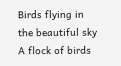Birds flying in the beautiful sky
A flock of birds